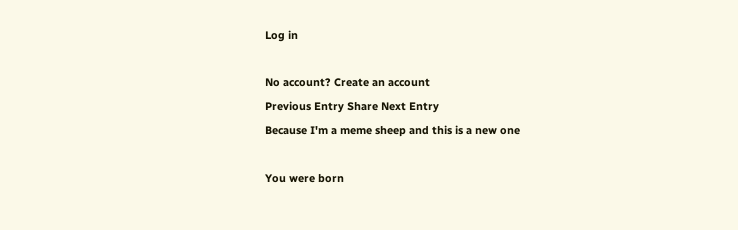Log in

No account? Create an account
Previous Entry Share Next Entry
Because I'm a meme sheep and this is a new one

You were born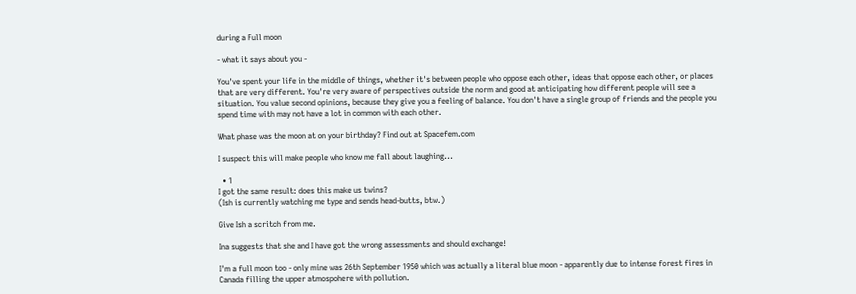during a Full moon

- what it says about you -

You've spent your life in the middle of things, whether it's between people who oppose each other, ideas that oppose each other, or places that are very different. You're very aware of perspectives outside the norm and good at anticipating how different people will see a situation. You value second opinions, because they give you a feeling of balance. You don't have a single group of friends and the people you spend time with may not have a lot in common with each other.

What phase was the moon at on your birthday? Find out at Spacefem.com

I suspect this will make people who know me fall about laughing...

  • 1
I got the same result: does this make us twins?
(Ish is currently watching me type and sends head-butts, btw.)

Give Ish a scritch from me.

Ina suggests that she and I have got the wrong assessments and should exchange!

I'm a full moon too - only mine was 26th September 1950 which was actually a literal blue moon - apparently due to intense forest fires in Canada filling the upper atmospohere with pollution.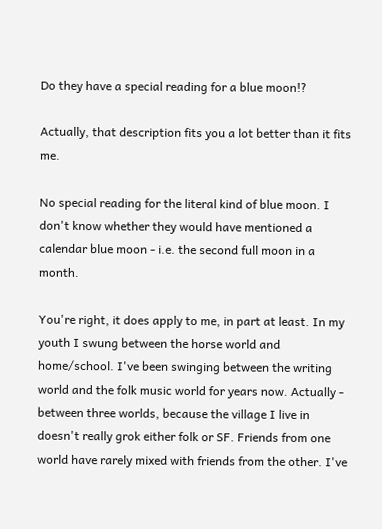Do they have a special reading for a blue moon!?

Actually, that description fits you a lot better than it fits me.

No special reading for the literal kind of blue moon. I don't know whether they would have mentioned a calendar blue moon - i.e. the second full moon in a month.

You're right, it does apply to me, in part at least. In my youth I swung between the horse world and home/school. I've been swinging between the writing world and the folk music world for years now. Actually - between three worlds, because the village I live in doesn't really grok either folk or SF. Friends from one world have rarely mixed with friends from the other. I've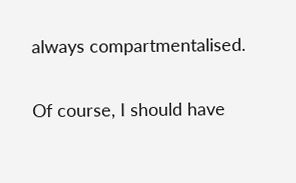always compartmentalised.

Of course, I should have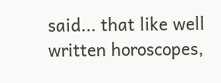said... that like well written horoscopes,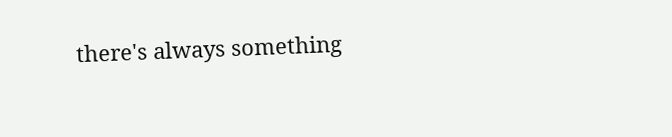there's always something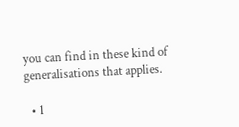you can find in these kind of generalisations that applies.

  • 1